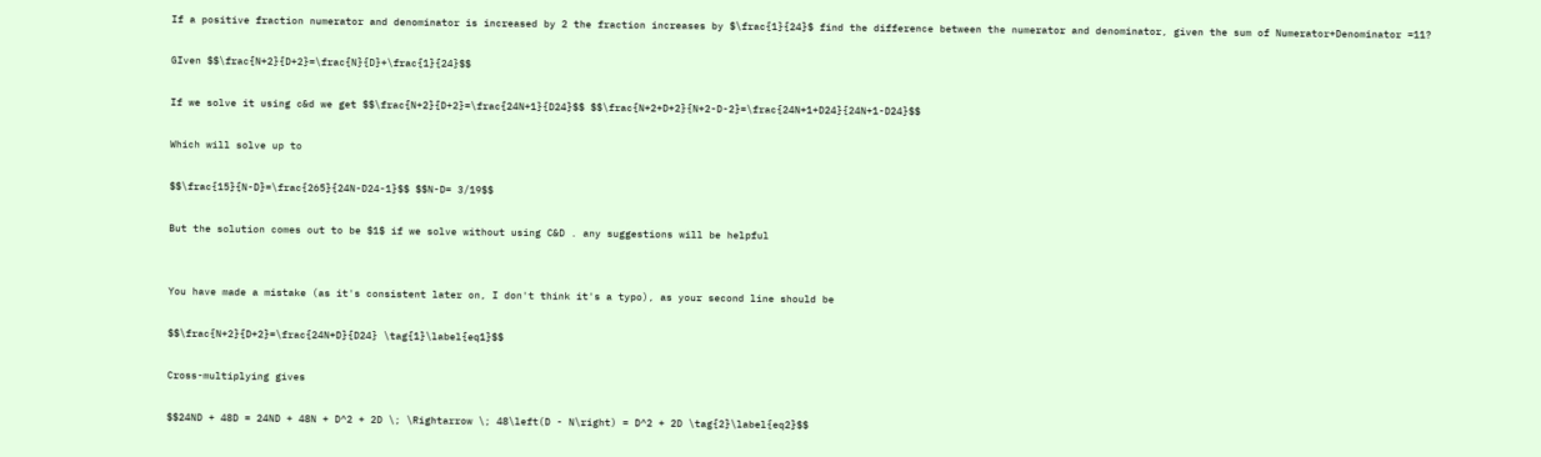If a positive fraction numerator and denominator is increased by 2 the fraction increases by $\frac{1}{24}$ find the difference between the numerator and denominator, given the sum of Numerator+Denominator =11?

GIven $$\frac{N+2}{D+2}=\frac{N}{D}+\frac{1}{24}$$

If we solve it using c&d we get $$\frac{N+2}{D+2}=\frac{24N+1}{D24}$$ $$\frac{N+2+D+2}{N+2-D-2}=\frac{24N+1+D24}{24N+1-D24}$$

Which will solve up to

$$\frac{15}{N-D}=\frac{265}{24N-D24-1}$$ $$N-D= 3/19$$

But the solution comes out to be $1$ if we solve without using C&D . any suggestions will be helpful


You have made a mistake (as it's consistent later on, I don't think it's a typo), as your second line should be

$$\frac{N+2}{D+2}=\frac{24N+D}{D24} \tag{1}\label{eq1}$$

Cross-multiplying gives

$$24ND + 48D = 24ND + 48N + D^2 + 2D \; \Rightarrow \; 48\left(D - N\right) = D^2 + 2D \tag{2}\label{eq2}$$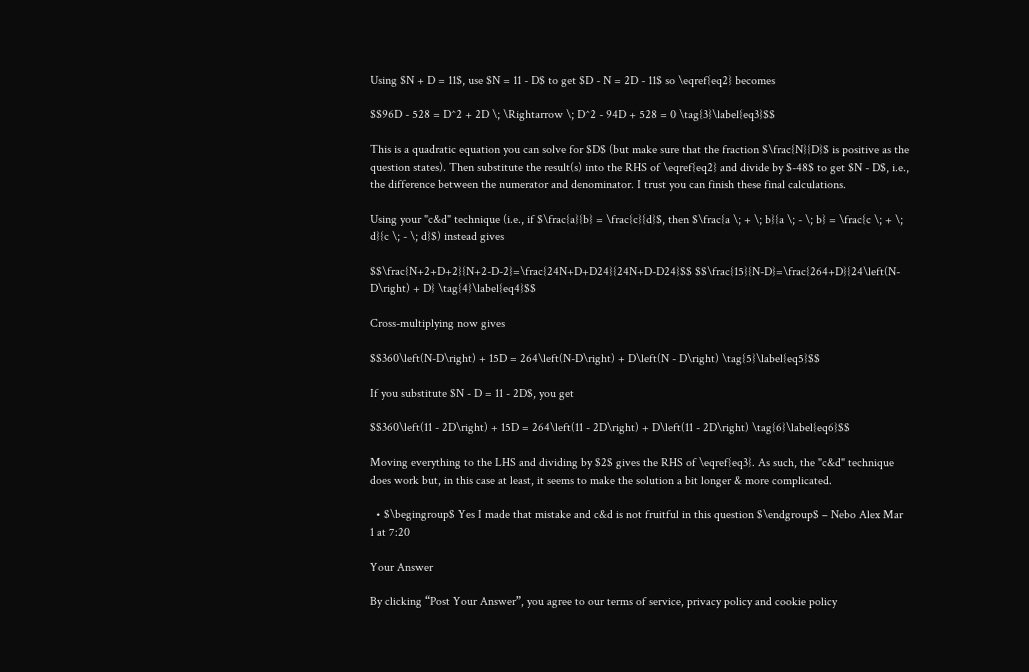Using $N + D = 11$, use $N = 11 - D$ to get $D - N = 2D - 11$ so \eqref{eq2} becomes

$$96D - 528 = D^2 + 2D \; \Rightarrow \; D^2 - 94D + 528 = 0 \tag{3}\label{eq3}$$

This is a quadratic equation you can solve for $D$ (but make sure that the fraction $\frac{N}{D}$ is positive as the question states). Then substitute the result(s) into the RHS of \eqref{eq2} and divide by $-48$ to get $N - D$, i.e., the difference between the numerator and denominator. I trust you can finish these final calculations.

Using your "c&d" technique (i.e., if $\frac{a}{b} = \frac{c}{d}$, then $\frac{a \; + \; b}{a \; - \; b} = \frac{c \; + \; d}{c \; - \; d}$) instead gives

$$\frac{N+2+D+2}{N+2-D-2}=\frac{24N+D+D24}{24N+D-D24}$$ $$\frac{15}{N-D}=\frac{264+D}{24\left(N-D\right) + D} \tag{4}\label{eq4}$$

Cross-multiplying now gives

$$360\left(N-D\right) + 15D = 264\left(N-D\right) + D\left(N - D\right) \tag{5}\label{eq5}$$

If you substitute $N - D = 11 - 2D$, you get

$$360\left(11 - 2D\right) + 15D = 264\left(11 - 2D\right) + D\left(11 - 2D\right) \tag{6}\label{eq6}$$

Moving everything to the LHS and dividing by $2$ gives the RHS of \eqref{eq3}. As such, the "c&d" technique does work but, in this case at least, it seems to make the solution a bit longer & more complicated.

  • $\begingroup$ Yes I made that mistake and c&d is not fruitful in this question $\endgroup$ – Nebo Alex Mar 1 at 7:20

Your Answer

By clicking “Post Your Answer”, you agree to our terms of service, privacy policy and cookie policy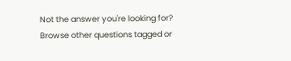Not the answer you're looking for? Browse other questions tagged or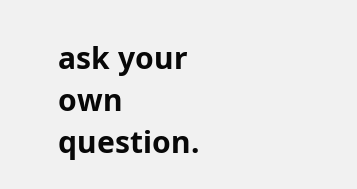ask your own question.